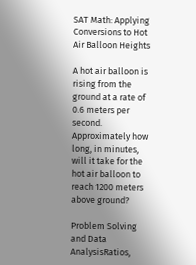SAT Math: Applying Conversions to Hot Air Balloon Heights

A hot air balloon is rising from the ground at a rate of 0.6 meters per second. Approximately how long, in minutes, will it take for the hot air balloon to reach 1200 meters above ground?

Problem Solving and Data AnalysisRatios,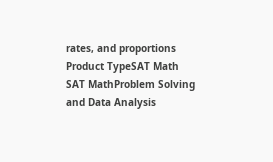rates, and proportions
Product TypeSAT Math
SAT MathProblem Solving and Data Analysis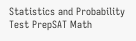Statistics and Probability
Test PrepSAT Math